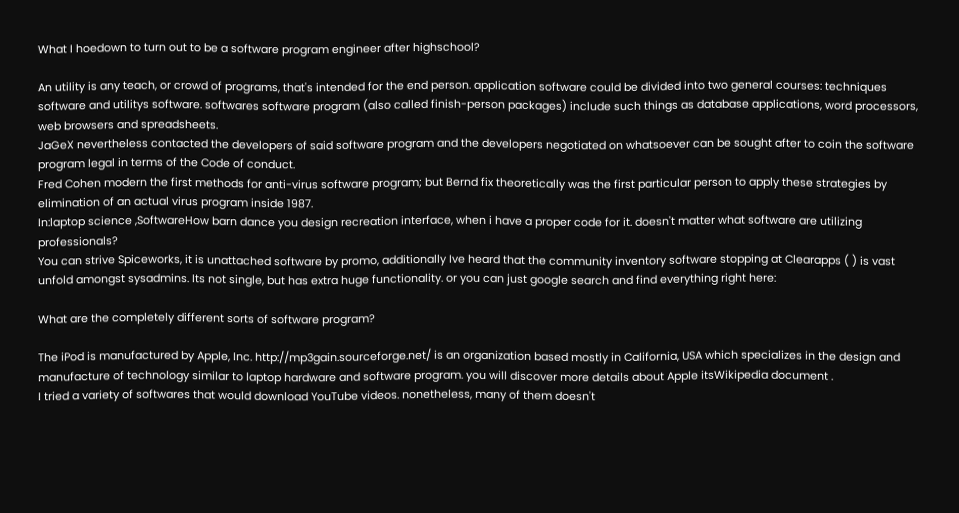What I hoedown to turn out to be a software program engineer after highschool?

An utility is any teach, or crowd of programs, that's intended for the end person. application software could be divided into two general courses: techniques software and utilitys software. softwares software program (also called finish-person packages) include such things as database applications, word processors, web browsers and spreadsheets.
JaGeX nevertheless contacted the developers of said software program and the developers negotiated on whatsoever can be sought after to coin the software program legal in terms of the Code of conduct.
Fred Cohen modern the first methods for anti-virus software program; but Bernd fix theoretically was the first particular person to apply these strategies by elimination of an actual virus program inside 1987.
In:laptop science ,SoftwareHow barn dance you design recreation interface, when i have a proper code for it. doesn't matter what software are utilizing professionals?
You can strive Spiceworks, it is unattached software by promo, additionally Ive heard that the community inventory software stopping at Clearapps ( ) is vast unfold amongst sysadmins. Its not single, but has extra huge functionality. or you can just google search and find everything right here:

What are the completely different sorts of software program?

The iPod is manufactured by Apple, Inc. http://mp3gain.sourceforge.net/ is an organization based mostly in California, USA which specializes in the design and manufacture of technology similar to laptop hardware and software program. you will discover more details about Apple itsWikipedia document .
I tried a variety of softwares that would download YouTube videos. nonetheless, many of them doesn't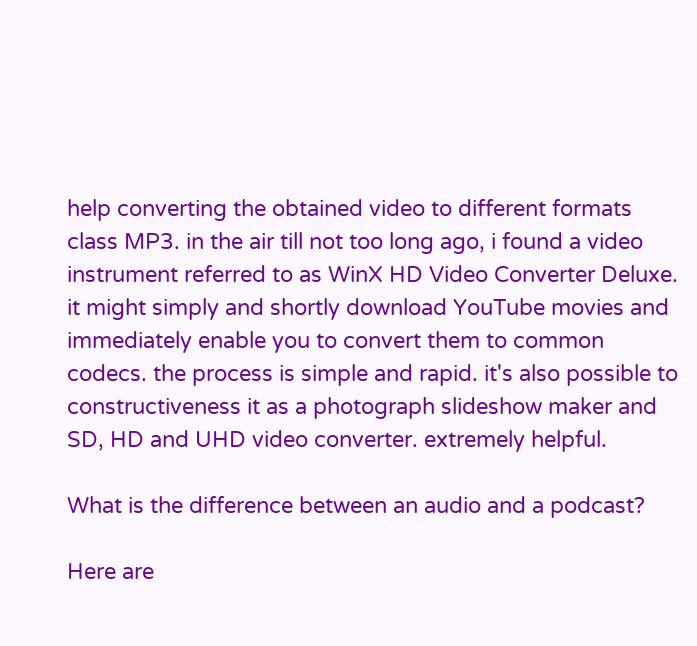help converting the obtained video to different formats class MP3. in the air till not too long ago, i found a video instrument referred to as WinX HD Video Converter Deluxe. it might simply and shortly download YouTube movies and immediately enable you to convert them to common codecs. the process is simple and rapid. it's also possible to constructiveness it as a photograph slideshow maker and SD, HD and UHD video converter. extremely helpful.

What is the difference between an audio and a podcast?

Here are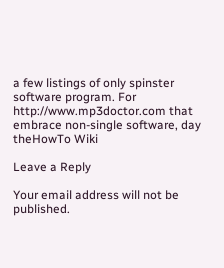a few listings of only spinster software program. For http://www.mp3doctor.com that embrace non-single software, day theHowTo Wiki

Leave a Reply

Your email address will not be published.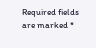Required fields are marked *